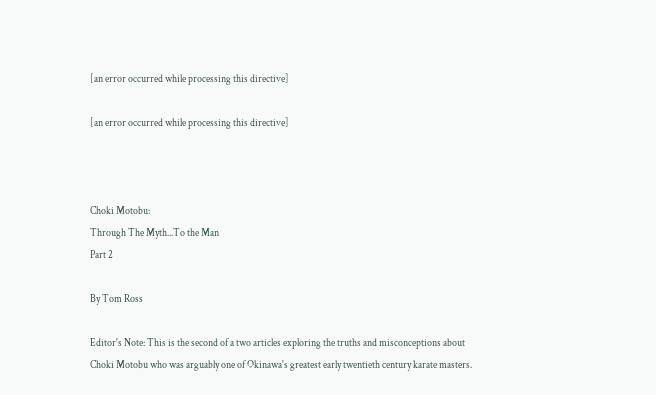[an error occurred while processing this directive]

[an error occurred while processing this directive]



Choki Motobu:
Through The Myth...To the Man
Part 2

By Tom Ross

Editor's Note: This is the second of a two articles exploring the truths and misconceptions about Choki Motobu who was arguably one of Okinawa's greatest early twentieth century karate masters.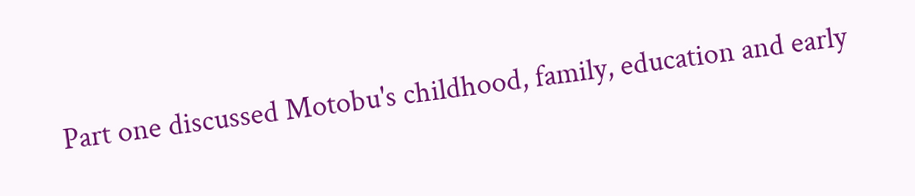Part one discussed Motobu's childhood, family, education and early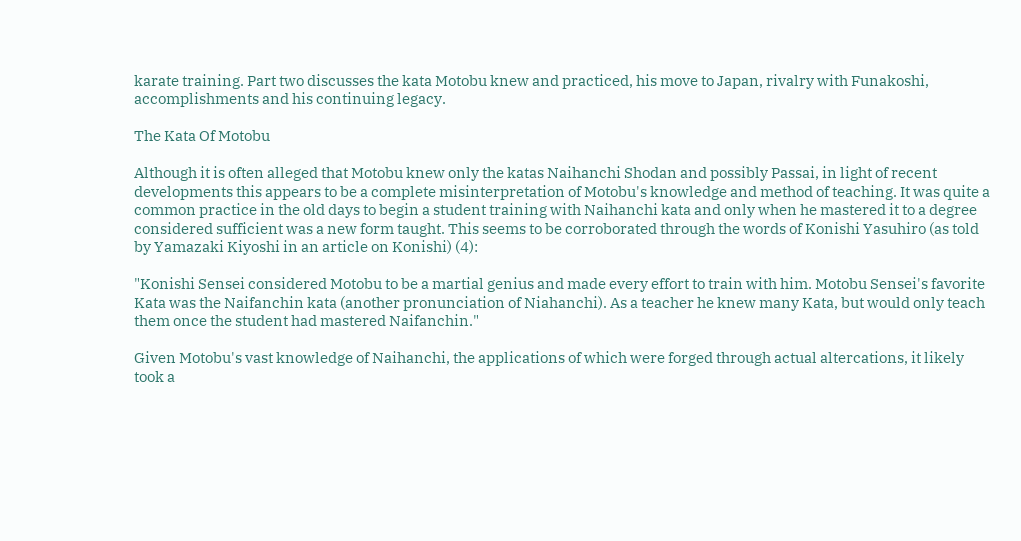karate training. Part two discusses the kata Motobu knew and practiced, his move to Japan, rivalry with Funakoshi, accomplishments and his continuing legacy.

The Kata Of Motobu

Although it is often alleged that Motobu knew only the katas Naihanchi Shodan and possibly Passai, in light of recent developments this appears to be a complete misinterpretation of Motobu's knowledge and method of teaching. It was quite a common practice in the old days to begin a student training with Naihanchi kata and only when he mastered it to a degree considered sufficient was a new form taught. This seems to be corroborated through the words of Konishi Yasuhiro (as told by Yamazaki Kiyoshi in an article on Konishi) (4):

"Konishi Sensei considered Motobu to be a martial genius and made every effort to train with him. Motobu Sensei's favorite Kata was the Naifanchin kata (another pronunciation of Niahanchi). As a teacher he knew many Kata, but would only teach them once the student had mastered Naifanchin."

Given Motobu's vast knowledge of Naihanchi, the applications of which were forged through actual altercations, it likely took a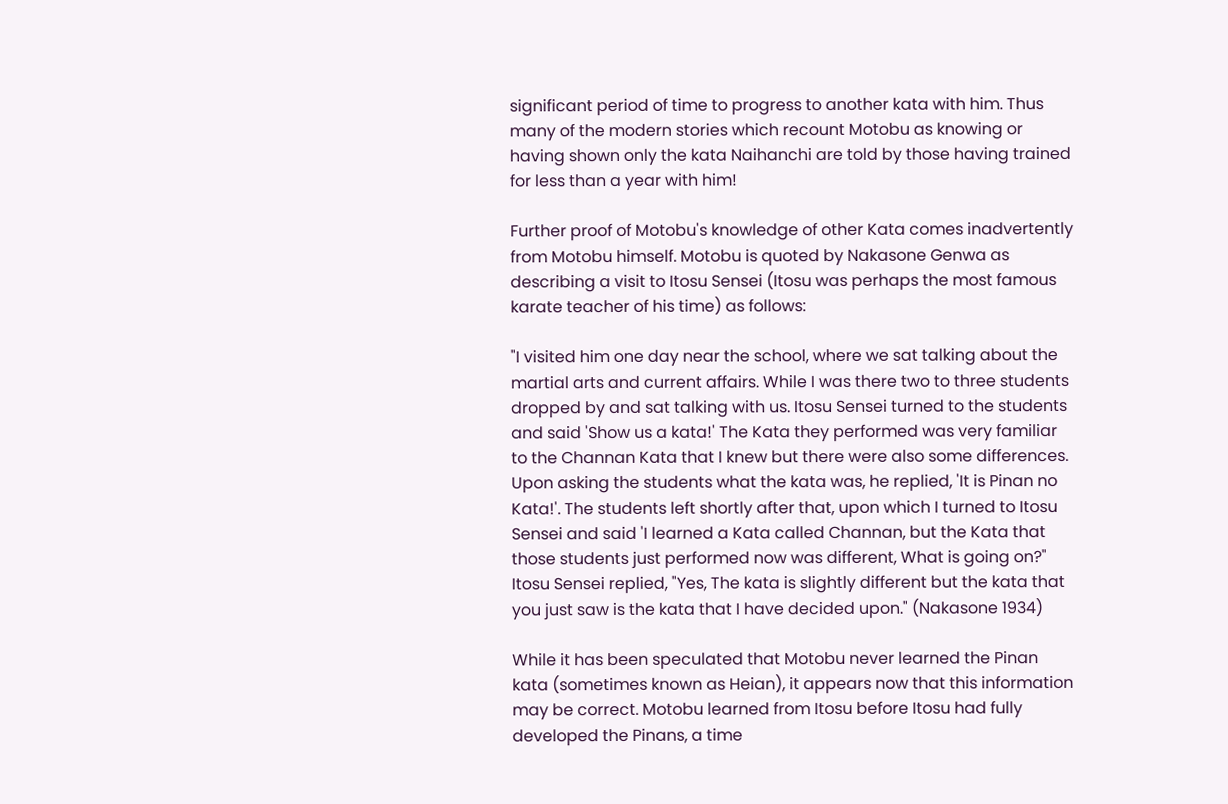significant period of time to progress to another kata with him. Thus many of the modern stories which recount Motobu as knowing or having shown only the kata Naihanchi are told by those having trained for less than a year with him!

Further proof of Motobu's knowledge of other Kata comes inadvertently from Motobu himself. Motobu is quoted by Nakasone Genwa as describing a visit to Itosu Sensei (Itosu was perhaps the most famous karate teacher of his time) as follows:

"I visited him one day near the school, where we sat talking about the martial arts and current affairs. While I was there two to three students dropped by and sat talking with us. Itosu Sensei turned to the students and said 'Show us a kata!' The Kata they performed was very familiar to the Channan Kata that I knew but there were also some differences. Upon asking the students what the kata was, he replied, 'It is Pinan no Kata!'. The students left shortly after that, upon which I turned to Itosu Sensei and said 'I learned a Kata called Channan, but the Kata that those students just performed now was different, What is going on?" Itosu Sensei replied, "Yes, The kata is slightly different but the kata that you just saw is the kata that I have decided upon." (Nakasone 1934)

While it has been speculated that Motobu never learned the Pinan kata (sometimes known as Heian), it appears now that this information may be correct. Motobu learned from Itosu before Itosu had fully developed the Pinans, a time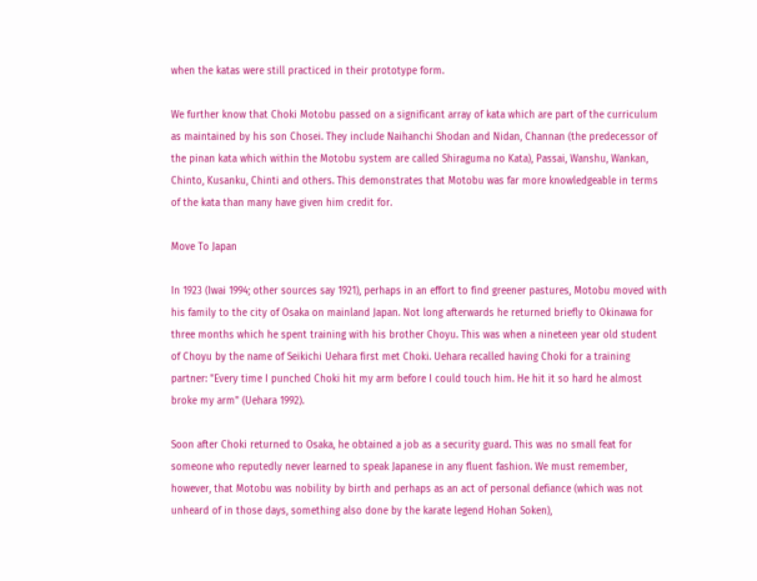when the katas were still practiced in their prototype form.

We further know that Choki Motobu passed on a significant array of kata which are part of the curriculum as maintained by his son Chosei. They include Naihanchi Shodan and Nidan, Channan (the predecessor of the pinan kata which within the Motobu system are called Shiraguma no Kata), Passai, Wanshu, Wankan, Chinto, Kusanku, Chinti and others. This demonstrates that Motobu was far more knowledgeable in terms of the kata than many have given him credit for.

Move To Japan

In 1923 (Iwai 1994; other sources say 1921), perhaps in an effort to find greener pastures, Motobu moved with his family to the city of Osaka on mainland Japan. Not long afterwards he returned briefly to Okinawa for three months which he spent training with his brother Choyu. This was when a nineteen year old student of Choyu by the name of Seikichi Uehara first met Choki. Uehara recalled having Choki for a training partner: "Every time I punched Choki hit my arm before I could touch him. He hit it so hard he almost broke my arm" (Uehara 1992).

Soon after Choki returned to Osaka, he obtained a job as a security guard. This was no small feat for someone who reputedly never learned to speak Japanese in any fluent fashion. We must remember, however, that Motobu was nobility by birth and perhaps as an act of personal defiance (which was not unheard of in those days, something also done by the karate legend Hohan Soken),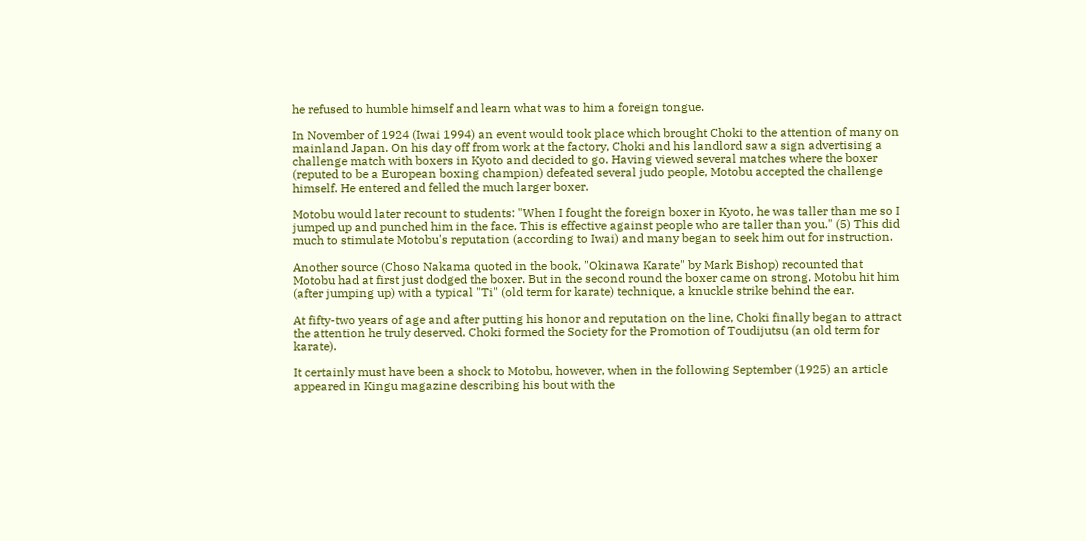he refused to humble himself and learn what was to him a foreign tongue.

In November of 1924 (Iwai 1994) an event would took place which brought Choki to the attention of many on mainland Japan. On his day off from work at the factory, Choki and his landlord saw a sign advertising a challenge match with boxers in Kyoto and decided to go. Having viewed several matches where the boxer (reputed to be a European boxing champion) defeated several judo people, Motobu accepted the challenge himself. He entered and felled the much larger boxer.

Motobu would later recount to students: "When I fought the foreign boxer in Kyoto, he was taller than me so I jumped up and punched him in the face. This is effective against people who are taller than you." (5) This did much to stimulate Motobu's reputation (according to Iwai) and many began to seek him out for instruction.

Another source (Choso Nakama quoted in the book, "Okinawa Karate" by Mark Bishop) recounted that Motobu had at first just dodged the boxer. But in the second round the boxer came on strong. Motobu hit him (after jumping up) with a typical "Ti" (old term for karate) technique, a knuckle strike behind the ear.

At fifty-two years of age and after putting his honor and reputation on the line, Choki finally began to attract the attention he truly deserved. Choki formed the Society for the Promotion of Toudijutsu (an old term for karate).

It certainly must have been a shock to Motobu, however, when in the following September (1925) an article appeared in Kingu magazine describing his bout with the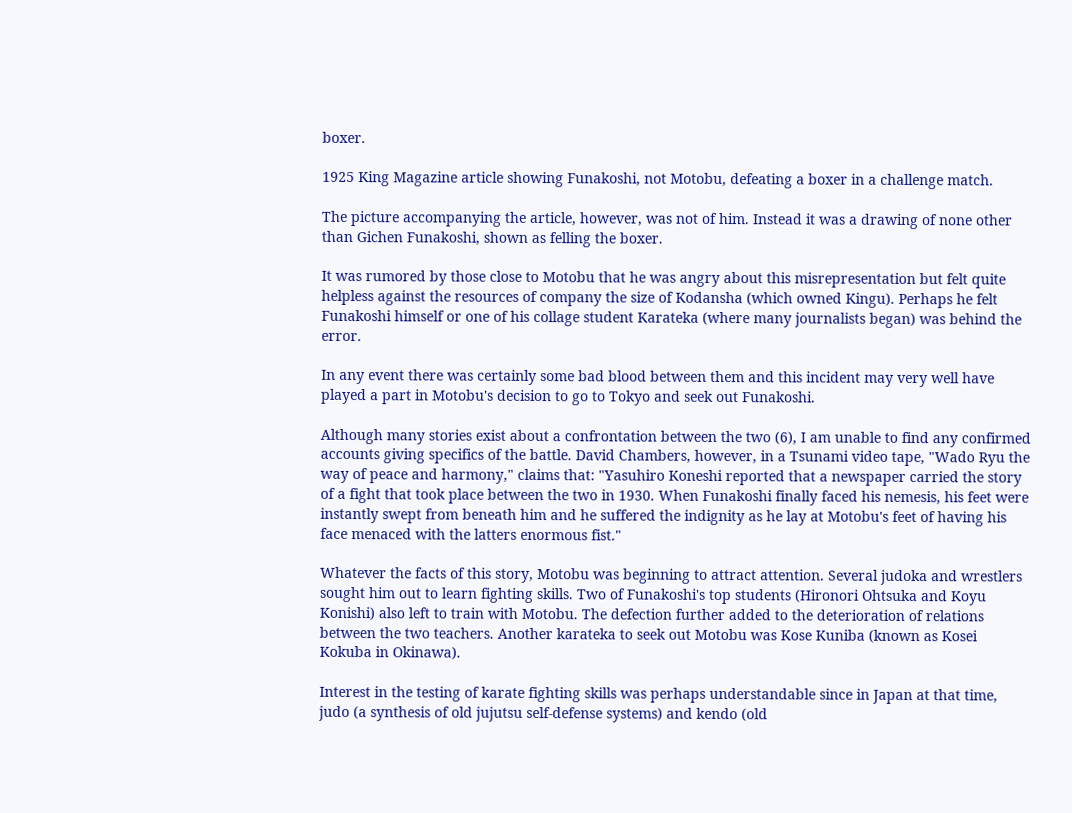boxer.

1925 King Magazine article showing Funakoshi, not Motobu, defeating a boxer in a challenge match.

The picture accompanying the article, however, was not of him. Instead it was a drawing of none other than Gichen Funakoshi, shown as felling the boxer.

It was rumored by those close to Motobu that he was angry about this misrepresentation but felt quite helpless against the resources of company the size of Kodansha (which owned Kingu). Perhaps he felt Funakoshi himself or one of his collage student Karateka (where many journalists began) was behind the error.

In any event there was certainly some bad blood between them and this incident may very well have played a part in Motobu's decision to go to Tokyo and seek out Funakoshi.

Although many stories exist about a confrontation between the two (6), I am unable to find any confirmed accounts giving specifics of the battle. David Chambers, however, in a Tsunami video tape, "Wado Ryu the way of peace and harmony," claims that: "Yasuhiro Koneshi reported that a newspaper carried the story of a fight that took place between the two in 1930. When Funakoshi finally faced his nemesis, his feet were instantly swept from beneath him and he suffered the indignity as he lay at Motobu's feet of having his face menaced with the latters enormous fist."

Whatever the facts of this story, Motobu was beginning to attract attention. Several judoka and wrestlers sought him out to learn fighting skills. Two of Funakoshi's top students (Hironori Ohtsuka and Koyu Konishi) also left to train with Motobu. The defection further added to the deterioration of relations between the two teachers. Another karateka to seek out Motobu was Kose Kuniba (known as Kosei Kokuba in Okinawa).

Interest in the testing of karate fighting skills was perhaps understandable since in Japan at that time, judo (a synthesis of old jujutsu self-defense systems) and kendo (old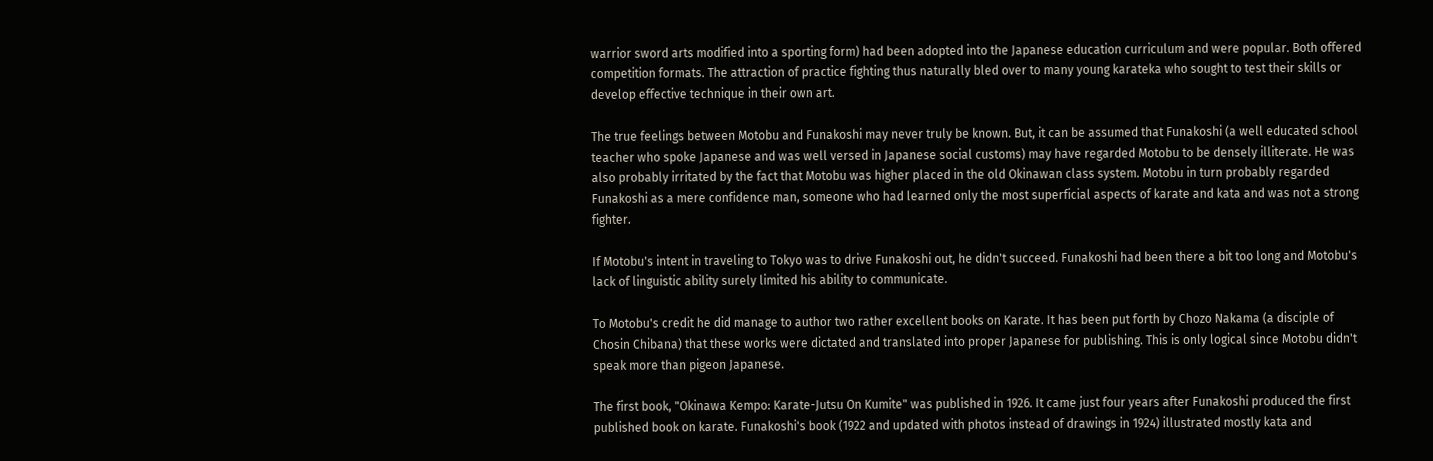warrior sword arts modified into a sporting form) had been adopted into the Japanese education curriculum and were popular. Both offered competition formats. The attraction of practice fighting thus naturally bled over to many young karateka who sought to test their skills or develop effective technique in their own art.

The true feelings between Motobu and Funakoshi may never truly be known. But, it can be assumed that Funakoshi (a well educated school teacher who spoke Japanese and was well versed in Japanese social customs) may have regarded Motobu to be densely illiterate. He was also probably irritated by the fact that Motobu was higher placed in the old Okinawan class system. Motobu in turn probably regarded Funakoshi as a mere confidence man, someone who had learned only the most superficial aspects of karate and kata and was not a strong fighter.

If Motobu's intent in traveling to Tokyo was to drive Funakoshi out, he didn't succeed. Funakoshi had been there a bit too long and Motobu's lack of linguistic ability surely limited his ability to communicate.

To Motobu's credit he did manage to author two rather excellent books on Karate. It has been put forth by Chozo Nakama (a disciple of Chosin Chibana) that these works were dictated and translated into proper Japanese for publishing. This is only logical since Motobu didn't speak more than pigeon Japanese.

The first book, "Okinawa Kempo: Karate-Jutsu On Kumite" was published in 1926. It came just four years after Funakoshi produced the first published book on karate. Funakoshi's book (1922 and updated with photos instead of drawings in 1924) illustrated mostly kata and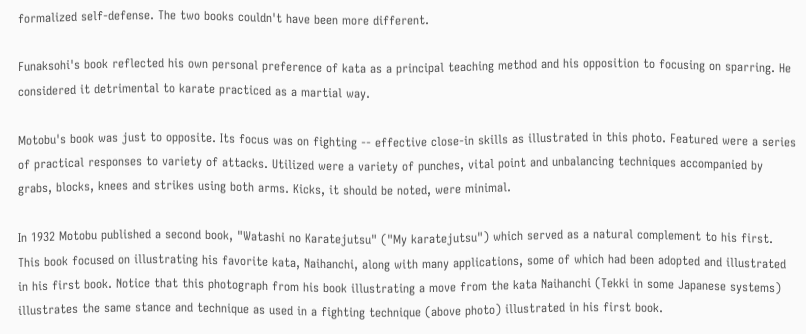formalized self-defense. The two books couldn't have been more different.

Funaksohi's book reflected his own personal preference of kata as a principal teaching method and his opposition to focusing on sparring. He considered it detrimental to karate practiced as a martial way.

Motobu's book was just to opposite. Its focus was on fighting -- effective close-in skills as illustrated in this photo. Featured were a series of practical responses to variety of attacks. Utilized were a variety of punches, vital point and unbalancing techniques accompanied by grabs, blocks, knees and strikes using both arms. Kicks, it should be noted, were minimal.

In 1932 Motobu published a second book, "Watashi no Karatejutsu" ("My karatejutsu") which served as a natural complement to his first. This book focused on illustrating his favorite kata, Naihanchi, along with many applications, some of which had been adopted and illustrated in his first book. Notice that this photograph from his book illustrating a move from the kata Naihanchi (Tekki in some Japanese systems) illustrates the same stance and technique as used in a fighting technique (above photo) illustrated in his first book.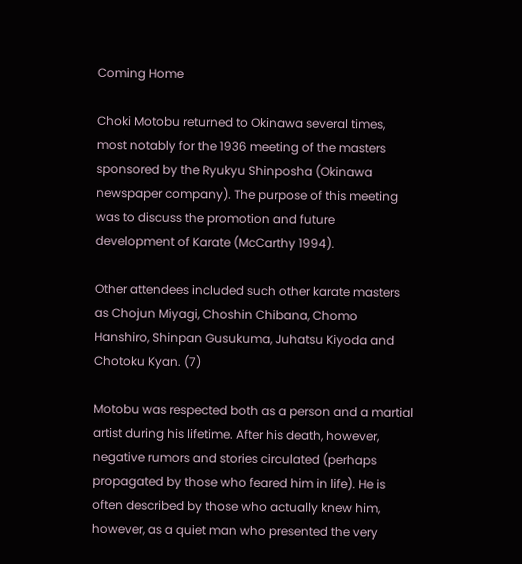Coming Home

Choki Motobu returned to Okinawa several times, most notably for the 1936 meeting of the masters sponsored by the Ryukyu Shinposha (Okinawa newspaper company). The purpose of this meeting was to discuss the promotion and future development of Karate (McCarthy 1994).

Other attendees included such other karate masters as Chojun Miyagi, Choshin Chibana, Chomo Hanshiro, Shinpan Gusukuma, Juhatsu Kiyoda and Chotoku Kyan. (7)

Motobu was respected both as a person and a martial artist during his lifetime. After his death, however, negative rumors and stories circulated (perhaps propagated by those who feared him in life). He is often described by those who actually knew him, however, as a quiet man who presented the very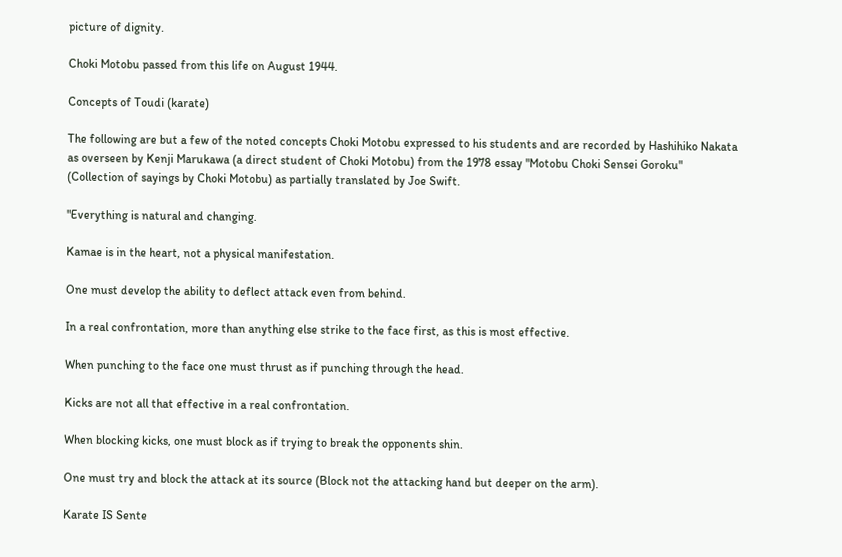picture of dignity.

Choki Motobu passed from this life on August 1944.

Concepts of Toudi (karate)

The following are but a few of the noted concepts Choki Motobu expressed to his students and are recorded by Hashihiko Nakata as overseen by Kenji Marukawa (a direct student of Choki Motobu) from the 1978 essay "Motobu Choki Sensei Goroku" (Collection of sayings by Choki Motobu) as partially translated by Joe Swift.

"Everything is natural and changing.

Kamae is in the heart, not a physical manifestation.

One must develop the ability to deflect attack even from behind.

In a real confrontation, more than anything else strike to the face first, as this is most effective.

When punching to the face one must thrust as if punching through the head.

Kicks are not all that effective in a real confrontation.

When blocking kicks, one must block as if trying to break the opponents shin.

One must try and block the attack at its source (Block not the attacking hand but deeper on the arm).

Karate IS Sente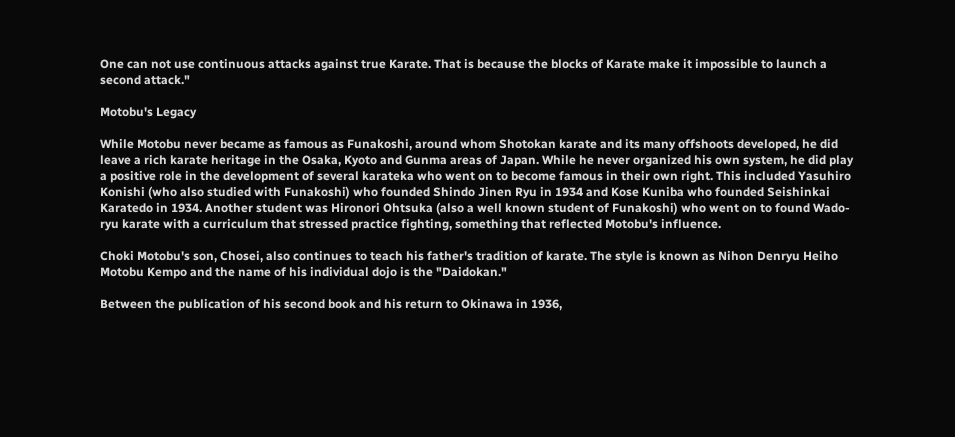One can not use continuous attacks against true Karate. That is because the blocks of Karate make it impossible to launch a second attack."

Motobu's Legacy

While Motobu never became as famous as Funakoshi, around whom Shotokan karate and its many offshoots developed, he did leave a rich karate heritage in the Osaka, Kyoto and Gunma areas of Japan. While he never organized his own system, he did play a positive role in the development of several karateka who went on to become famous in their own right. This included Yasuhiro Konishi (who also studied with Funakoshi) who founded Shindo Jinen Ryu in 1934 and Kose Kuniba who founded Seishinkai Karatedo in 1934. Another student was Hironori Ohtsuka (also a well known student of Funakoshi) who went on to found Wado-ryu karate with a curriculum that stressed practice fighting, something that reflected Motobu's influence.

Choki Motobu's son, Chosei, also continues to teach his father's tradition of karate. The style is known as Nihon Denryu Heiho Motobu Kempo and the name of his individual dojo is the "Daidokan."

Between the publication of his second book and his return to Okinawa in 1936,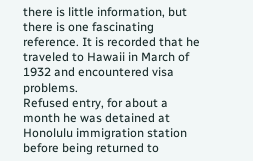there is little information, but there is one fascinating reference. It is recorded that he traveled to Hawaii in March of 1932 and encountered visa problems.
Refused entry, for about a month he was detained at Honolulu immigration station before being returned to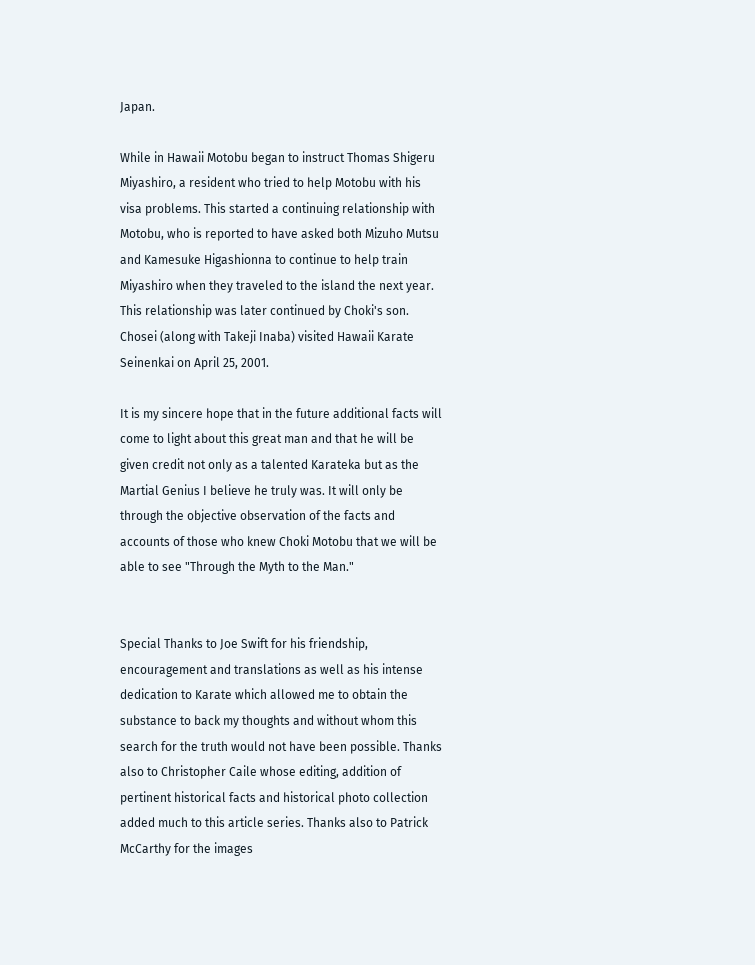Japan.

While in Hawaii Motobu began to instruct Thomas Shigeru Miyashiro, a resident who tried to help Motobu with his visa problems. This started a continuing relationship with Motobu, who is reported to have asked both Mizuho Mutsu and Kamesuke Higashionna to continue to help train Miyashiro when they traveled to the island the next year. This relationship was later continued by Choki's son. Chosei (along with Takeji Inaba) visited Hawaii Karate Seinenkai on April 25, 2001.

It is my sincere hope that in the future additional facts will come to light about this great man and that he will be given credit not only as a talented Karateka but as the Martial Genius I believe he truly was. It will only be through the objective observation of the facts and accounts of those who knew Choki Motobu that we will be able to see "Through the Myth to the Man."


Special Thanks to Joe Swift for his friendship, encouragement and translations as well as his intense dedication to Karate which allowed me to obtain the substance to back my thoughts and without whom this search for the truth would not have been possible. Thanks also to Christopher Caile whose editing, addition of pertinent historical facts and historical photo collection added much to this article series. Thanks also to Patrick McCarthy for the images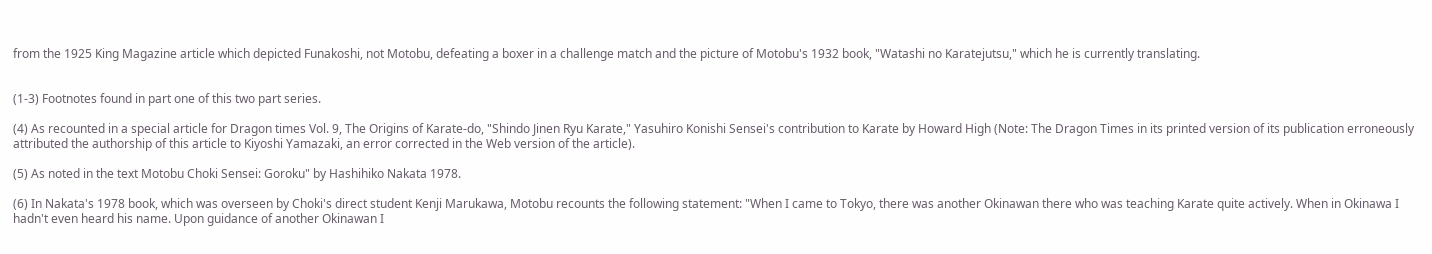from the 1925 King Magazine article which depicted Funakoshi, not Motobu, defeating a boxer in a challenge match and the picture of Motobu's 1932 book, "Watashi no Karatejutsu," which he is currently translating.


(1-3) Footnotes found in part one of this two part series.

(4) As recounted in a special article for Dragon times Vol. 9, The Origins of Karate-do, "Shindo Jinen Ryu Karate," Yasuhiro Konishi Sensei's contribution to Karate by Howard High (Note: The Dragon Times in its printed version of its publication erroneously attributed the authorship of this article to Kiyoshi Yamazaki, an error corrected in the Web version of the article).

(5) As noted in the text Motobu Choki Sensei: Goroku" by Hashihiko Nakata 1978.

(6) In Nakata's 1978 book, which was overseen by Choki's direct student Kenji Marukawa, Motobu recounts the following statement: "When I came to Tokyo, there was another Okinawan there who was teaching Karate quite actively. When in Okinawa I hadn't even heard his name. Upon guidance of another Okinawan I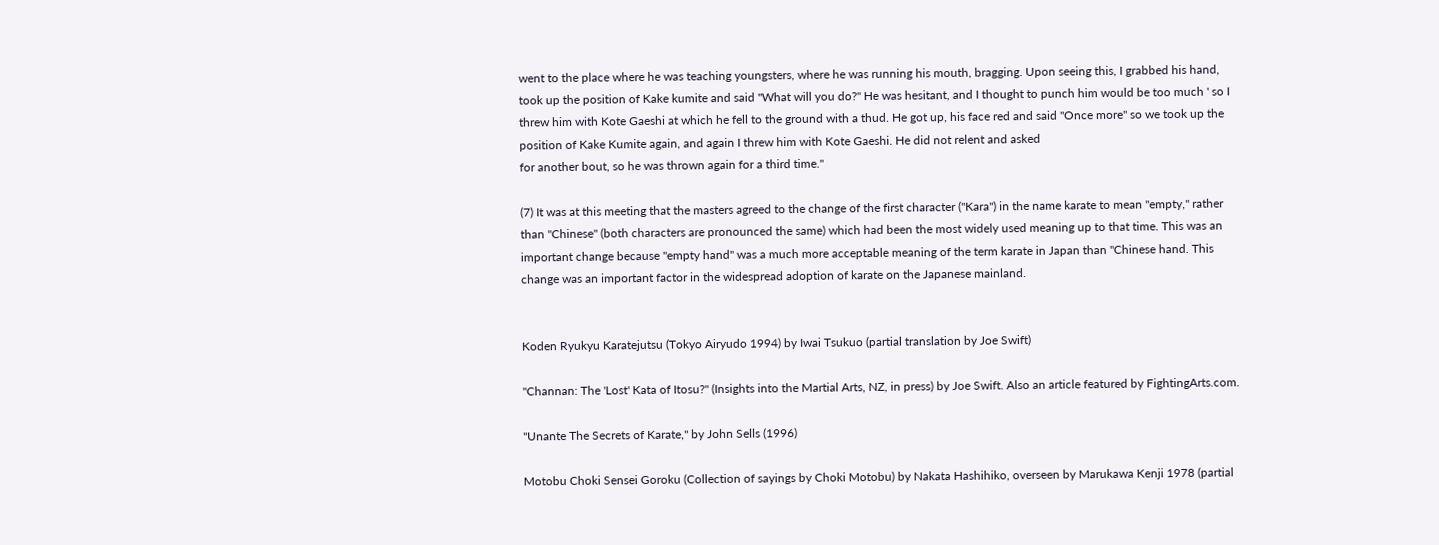went to the place where he was teaching youngsters, where he was running his mouth, bragging. Upon seeing this, I grabbed his hand, took up the position of Kake kumite and said "What will you do?" He was hesitant, and I thought to punch him would be too much ' so I threw him with Kote Gaeshi at which he fell to the ground with a thud. He got up, his face red and said "Once more" so we took up the position of Kake Kumite again, and again I threw him with Kote Gaeshi. He did not relent and asked
for another bout, so he was thrown again for a third time."

(7) It was at this meeting that the masters agreed to the change of the first character ("Kara") in the name karate to mean "empty," rather than "Chinese" (both characters are pronounced the same) which had been the most widely used meaning up to that time. This was an important change because "empty hand" was a much more acceptable meaning of the term karate in Japan than "Chinese hand. This change was an important factor in the widespread adoption of karate on the Japanese mainland.


Koden Ryukyu Karatejutsu (Tokyo Airyudo 1994) by Iwai Tsukuo (partial translation by Joe Swift)

"Channan: The 'Lost' Kata of Itosu?" (Insights into the Martial Arts, NZ, in press) by Joe Swift. Also an article featured by FightingArts.com.

"Unante The Secrets of Karate," by John Sells (1996)

Motobu Choki Sensei Goroku (Collection of sayings by Choki Motobu) by Nakata Hashihiko, overseen by Marukawa Kenji 1978 (partial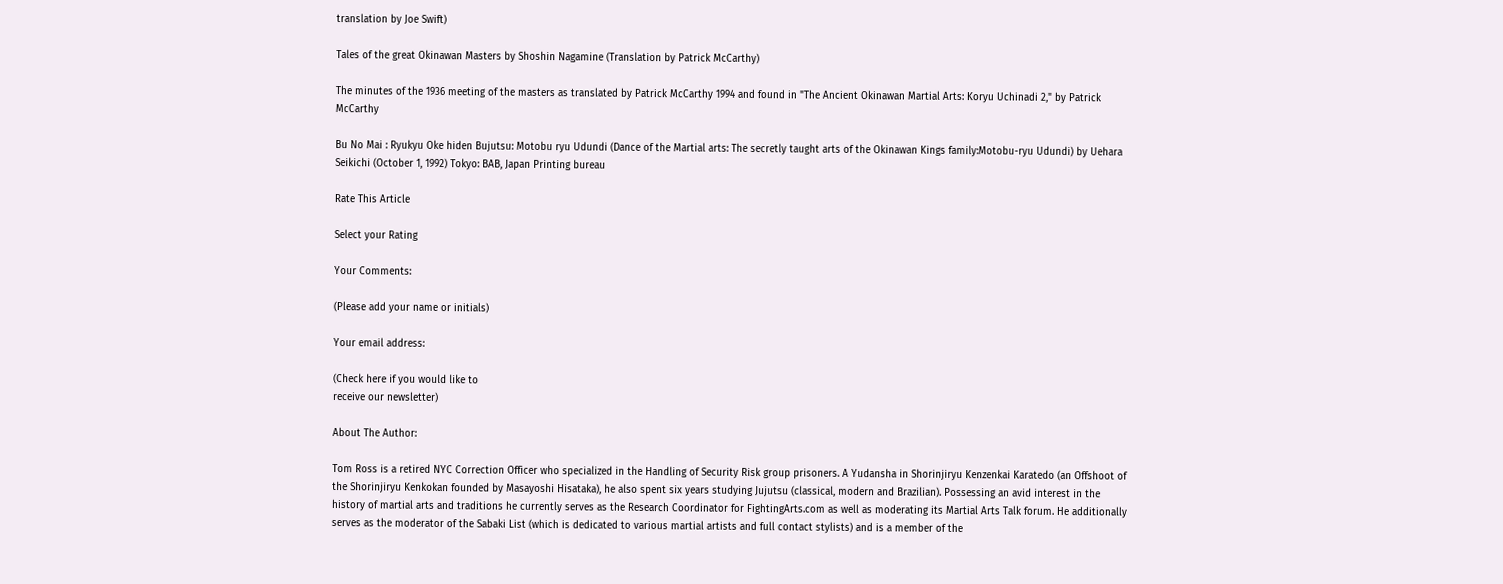translation by Joe Swift)

Tales of the great Okinawan Masters by Shoshin Nagamine (Translation by Patrick McCarthy)

The minutes of the 1936 meeting of the masters as translated by Patrick McCarthy 1994 and found in "The Ancient Okinawan Martial Arts: Koryu Uchinadi 2," by Patrick McCarthy

Bu No Mai : Ryukyu Oke hiden Bujutsu: Motobu ryu Udundi (Dance of the Martial arts: The secretly taught arts of the Okinawan Kings family:Motobu-ryu Udundi) by Uehara Seikichi (October 1, 1992) Tokyo: BAB, Japan Printing bureau

Rate This Article

Select your Rating

Your Comments:

(Please add your name or initials)

Your email address:

(Check here if you would like to
receive our newsletter)

About The Author:

Tom Ross is a retired NYC Correction Officer who specialized in the Handling of Security Risk group prisoners. A Yudansha in Shorinjiryu Kenzenkai Karatedo (an Offshoot of the Shorinjiryu Kenkokan founded by Masayoshi Hisataka), he also spent six years studying Jujutsu (classical, modern and Brazilian). Possessing an avid interest in the history of martial arts and traditions he currently serves as the Research Coordinator for FightingArts.com as well as moderating its Martial Arts Talk forum. He additionally serves as the moderator of the Sabaki List (which is dedicated to various martial artists and full contact stylists) and is a member of the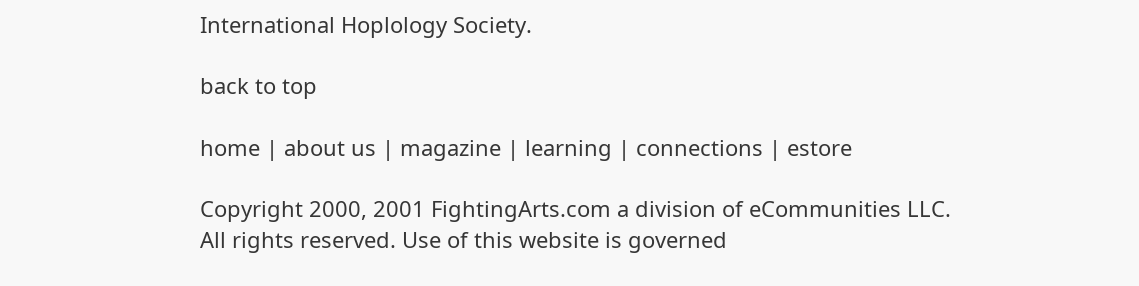International Hoplology Society.

back to top

home | about us | magazine | learning | connections | estore

Copyright 2000, 2001 FightingArts.com a division of eCommunities LLC.
All rights reserved. Use of this website is governed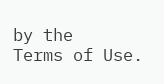by the
Terms of Use.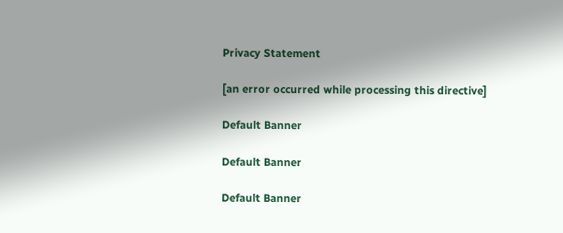Privacy Statement

[an error occurred while processing this directive]

Default Banner

Default Banner

Default Banner